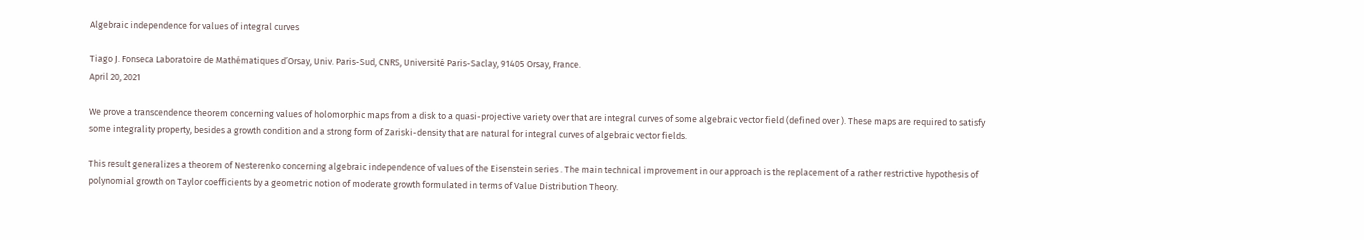Algebraic independence for values of integral curves

Tiago J. Fonseca Laboratoire de Mathématiques d’Orsay, Univ. Paris-Sud, CNRS, Université Paris-Saclay, 91405 Orsay, France.
April 20, 2021

We prove a transcendence theorem concerning values of holomorphic maps from a disk to a quasi-projective variety over that are integral curves of some algebraic vector field (defined over ). These maps are required to satisfy some integrality property, besides a growth condition and a strong form of Zariski-density that are natural for integral curves of algebraic vector fields.

This result generalizes a theorem of Nesterenko concerning algebraic independence of values of the Eisenstein series . The main technical improvement in our approach is the replacement of a rather restrictive hypothesis of polynomial growth on Taylor coefficients by a geometric notion of moderate growth formulated in terms of Value Distribution Theory.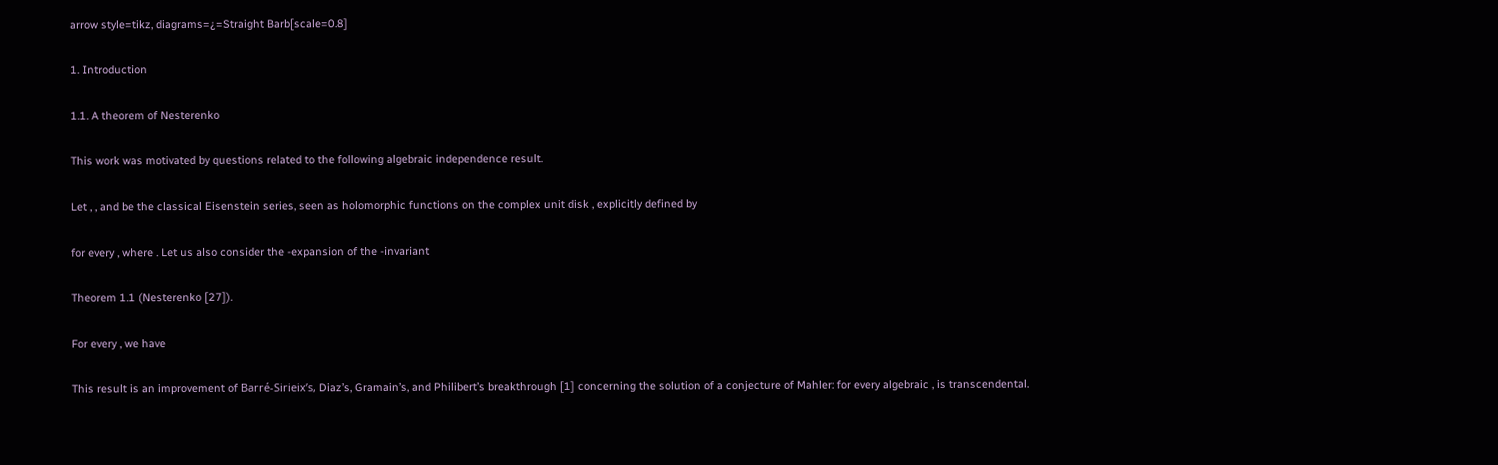arrow style=tikz, diagrams=¿=Straight Barb[scale=0.8]

1. Introduction

1.1. A theorem of Nesterenko

This work was motivated by questions related to the following algebraic independence result.

Let , , and be the classical Eisenstein series, seen as holomorphic functions on the complex unit disk , explicitly defined by

for every , where . Let us also consider the -expansion of the -invariant

Theorem 1.1 (Nesterenko [27]).

For every , we have

This result is an improvement of Barré-Sirieix’s, Diaz’s, Gramain’s, and Philibert’s breakthrough [1] concerning the solution of a conjecture of Mahler: for every algebraic , is transcendental.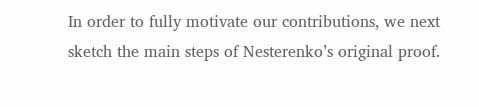In order to fully motivate our contributions, we next sketch the main steps of Nesterenko’s original proof.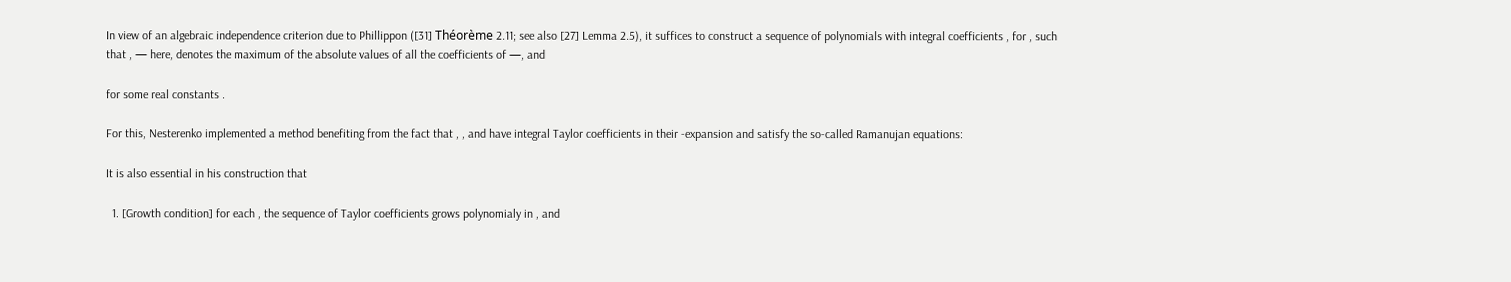In view of an algebraic independence criterion due to Phillippon ([31] Théorème 2.11; see also [27] Lemma 2.5), it suffices to construct a sequence of polynomials with integral coefficients , for , such that , — here, denotes the maximum of the absolute values of all the coefficients of —, and

for some real constants .

For this, Nesterenko implemented a method benefiting from the fact that , , and have integral Taylor coefficients in their -expansion and satisfy the so-called Ramanujan equations:

It is also essential in his construction that

  1. [Growth condition] for each , the sequence of Taylor coefficients grows polynomialy in , and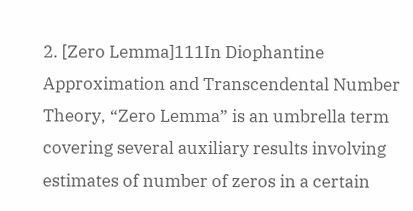2. [Zero Lemma]111In Diophantine Approximation and Transcendental Number Theory, “Zero Lemma” is an umbrella term covering several auxiliary results involving estimates of number of zeros in a certain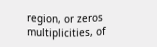region, or zeros multiplicities, of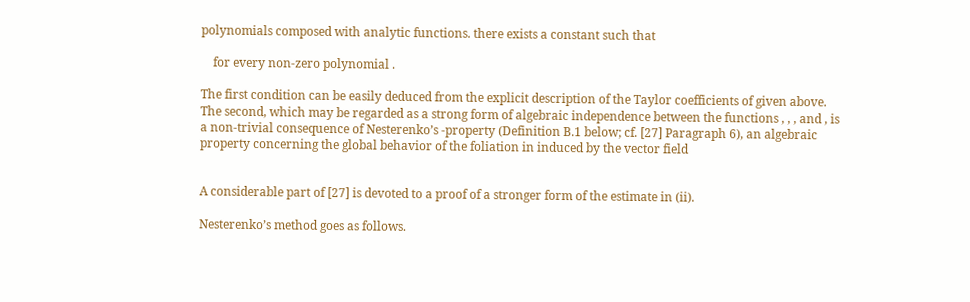polynomials composed with analytic functions. there exists a constant such that

    for every non-zero polynomial .

The first condition can be easily deduced from the explicit description of the Taylor coefficients of given above. The second, which may be regarded as a strong form of algebraic independence between the functions , , , and , is a non-trivial consequence of Nesterenko’s -property (Definition B.1 below; cf. [27] Paragraph 6), an algebraic property concerning the global behavior of the foliation in induced by the vector field


A considerable part of [27] is devoted to a proof of a stronger form of the estimate in (ii).

Nesterenko’s method goes as follows.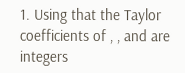1. Using that the Taylor coefficients of , , and are integers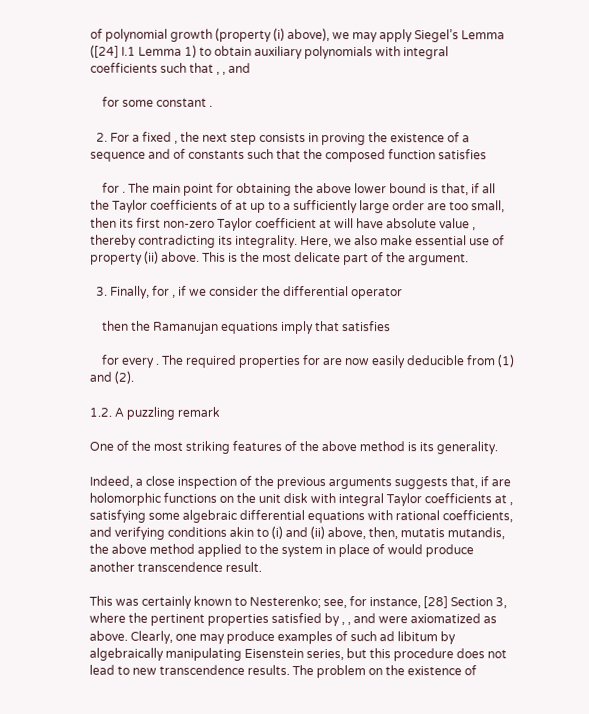of polynomial growth (property (i) above), we may apply Siegel’s Lemma ([24] I.1 Lemma 1) to obtain auxiliary polynomials with integral coefficients such that , , and

    for some constant .

  2. For a fixed , the next step consists in proving the existence of a sequence and of constants such that the composed function satisfies

    for . The main point for obtaining the above lower bound is that, if all the Taylor coefficients of at up to a sufficiently large order are too small, then its first non-zero Taylor coefficient at will have absolute value , thereby contradicting its integrality. Here, we also make essential use of property (ii) above. This is the most delicate part of the argument.

  3. Finally, for , if we consider the differential operator

    then the Ramanujan equations imply that satisfies

    for every . The required properties for are now easily deducible from (1) and (2).

1.2. A puzzling remark

One of the most striking features of the above method is its generality.

Indeed, a close inspection of the previous arguments suggests that, if are holomorphic functions on the unit disk with integral Taylor coefficients at , satisfying some algebraic differential equations with rational coefficients, and verifying conditions akin to (i) and (ii) above, then, mutatis mutandis, the above method applied to the system in place of would produce another transcendence result.

This was certainly known to Nesterenko; see, for instance, [28] Section 3, where the pertinent properties satisfied by , , and were axiomatized as above. Clearly, one may produce examples of such ad libitum by algebraically manipulating Eisenstein series, but this procedure does not lead to new transcendence results. The problem on the existence of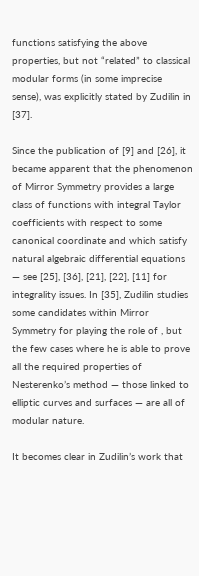functions satisfying the above properties, but not “related” to classical modular forms (in some imprecise sense), was explicitly stated by Zudilin in [37].

Since the publication of [9] and [26], it became apparent that the phenomenon of Mirror Symmetry provides a large class of functions with integral Taylor coefficients with respect to some canonical coordinate and which satisfy natural algebraic differential equations — see [25], [36], [21], [22], [11] for integrality issues. In [35], Zudilin studies some candidates within Mirror Symmetry for playing the role of , but the few cases where he is able to prove all the required properties of Nesterenko’s method — those linked to elliptic curves and surfaces — are all of modular nature.

It becomes clear in Zudilin’s work that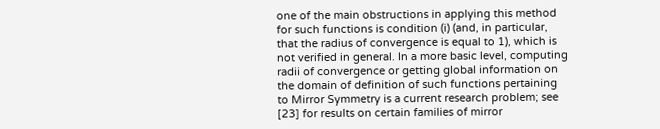one of the main obstructions in applying this method for such functions is condition (i) (and, in particular, that the radius of convergence is equal to 1), which is not verified in general. In a more basic level, computing radii of convergence or getting global information on the domain of definition of such functions pertaining to Mirror Symmetry is a current research problem; see [23] for results on certain families of mirror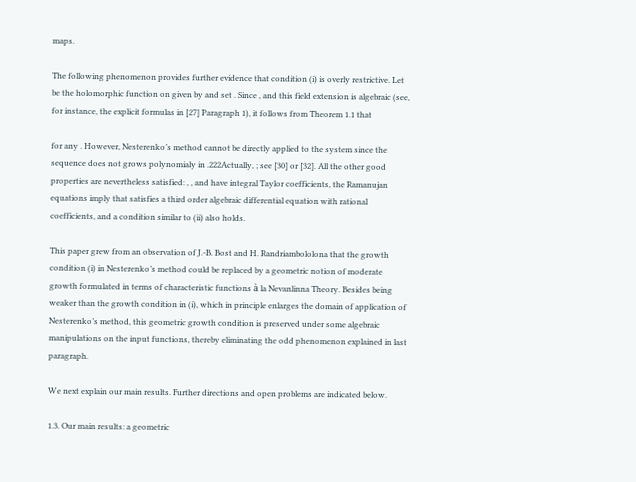maps.

The following phenomenon provides further evidence that condition (i) is overly restrictive. Let be the holomorphic function on given by and set . Since , and this field extension is algebraic (see, for instance, the explicit formulas in [27] Paragraph 1), it follows from Theorem 1.1 that

for any . However, Nesterenko’s method cannot be directly applied to the system since the sequence does not grows polynomialy in .222Actually, ; see [30] or [32]. All the other good properties are nevertheless satisfied: , , and have integral Taylor coefficients, the Ramanujan equations imply that satisfies a third order algebraic differential equation with rational coefficients, and a condition similar to (ii) also holds.

This paper grew from an observation of J.-B. Bost and H. Randriambololona that the growth condition (i) in Nesterenko’s method could be replaced by a geometric notion of moderate growth formulated in terms of characteristic functions à la Nevanlinna Theory. Besides being weaker than the growth condition in (i), which in principle enlarges the domain of application of Nesterenko’s method, this geometric growth condition is preserved under some algebraic manipulations on the input functions, thereby eliminating the odd phenomenon explained in last paragraph.

We next explain our main results. Further directions and open problems are indicated below.

1.3. Our main results: a geometric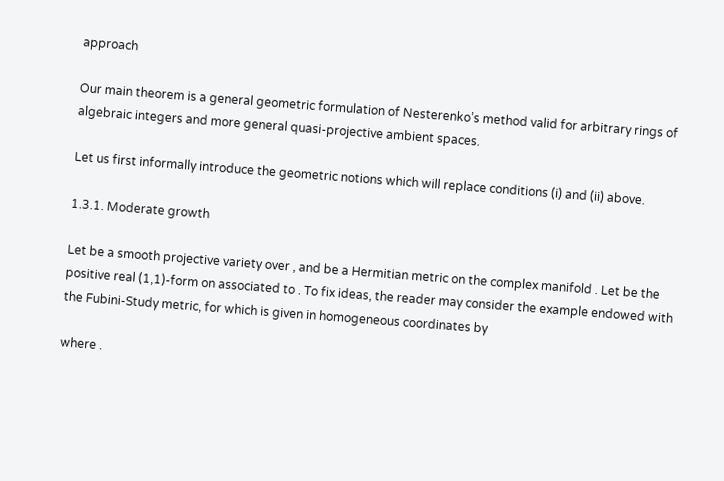approach

Our main theorem is a general geometric formulation of Nesterenko’s method valid for arbitrary rings of algebraic integers and more general quasi-projective ambient spaces.

Let us first informally introduce the geometric notions which will replace conditions (i) and (ii) above.

1.3.1. Moderate growth

Let be a smooth projective variety over , and be a Hermitian metric on the complex manifold . Let be the positive real (1,1)-form on associated to . To fix ideas, the reader may consider the example endowed with the Fubini-Study metric, for which is given in homogeneous coordinates by

where .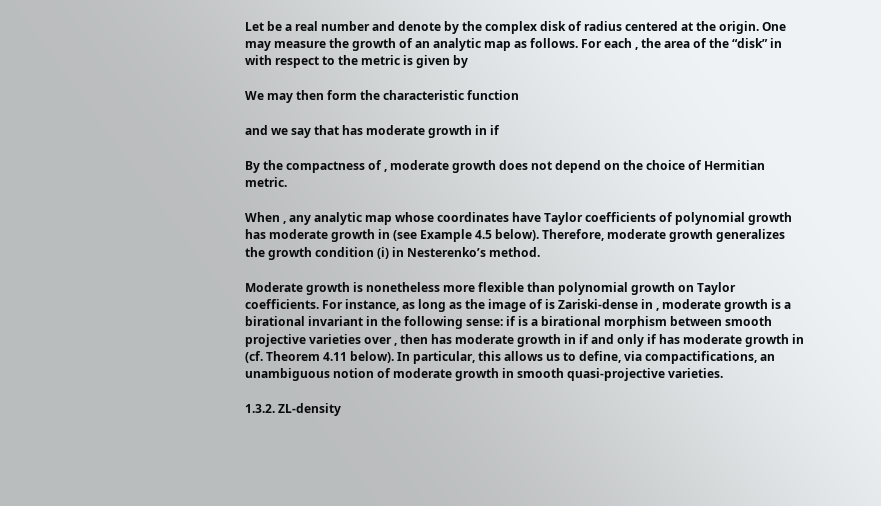Let be a real number and denote by the complex disk of radius centered at the origin. One may measure the growth of an analytic map as follows. For each , the area of the “disk” in with respect to the metric is given by

We may then form the characteristic function

and we say that has moderate growth in if

By the compactness of , moderate growth does not depend on the choice of Hermitian metric.

When , any analytic map whose coordinates have Taylor coefficients of polynomial growth has moderate growth in (see Example 4.5 below). Therefore, moderate growth generalizes the growth condition (i) in Nesterenko’s method.

Moderate growth is nonetheless more flexible than polynomial growth on Taylor coefficients. For instance, as long as the image of is Zariski-dense in , moderate growth is a birational invariant in the following sense: if is a birational morphism between smooth projective varieties over , then has moderate growth in if and only if has moderate growth in (cf. Theorem 4.11 below). In particular, this allows us to define, via compactifications, an unambiguous notion of moderate growth in smooth quasi-projective varieties.

1.3.2. ZL-density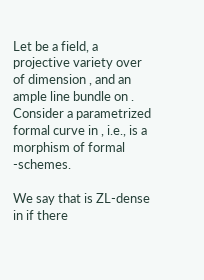Let be a field, a projective variety over of dimension , and an ample line bundle on . Consider a parametrized formal curve in , i.e., is a morphism of formal -schemes.

We say that is ZL-dense in if there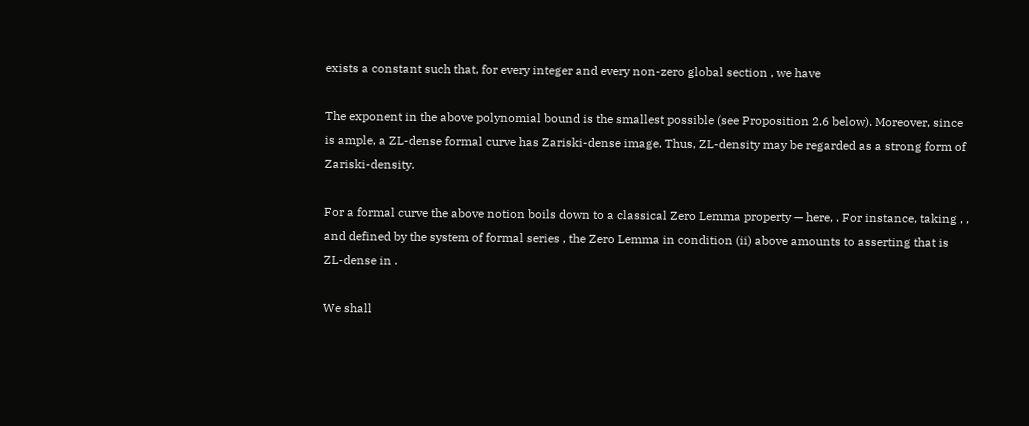exists a constant such that, for every integer and every non-zero global section , we have

The exponent in the above polynomial bound is the smallest possible (see Proposition 2.6 below). Moreover, since is ample, a ZL-dense formal curve has Zariski-dense image. Thus, ZL-density may be regarded as a strong form of Zariski-density.

For a formal curve the above notion boils down to a classical Zero Lemma property — here, . For instance, taking , , and defined by the system of formal series , the Zero Lemma in condition (ii) above amounts to asserting that is ZL-dense in .

We shall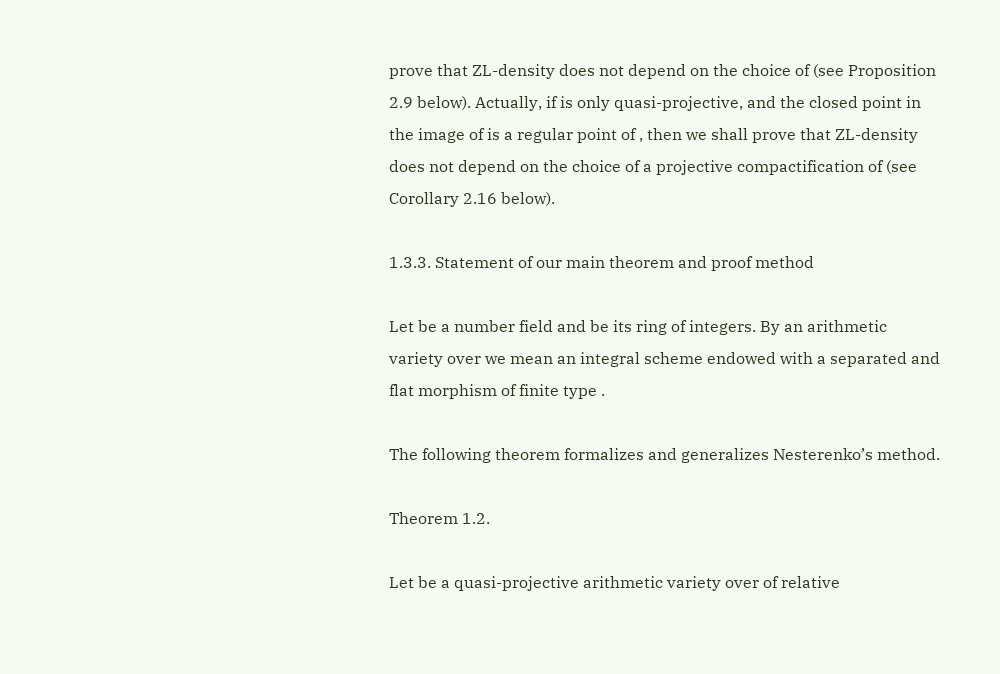prove that ZL-density does not depend on the choice of (see Proposition 2.9 below). Actually, if is only quasi-projective, and the closed point in the image of is a regular point of , then we shall prove that ZL-density does not depend on the choice of a projective compactification of (see Corollary 2.16 below).

1.3.3. Statement of our main theorem and proof method

Let be a number field and be its ring of integers. By an arithmetic variety over we mean an integral scheme endowed with a separated and flat morphism of finite type .

The following theorem formalizes and generalizes Nesterenko’s method.

Theorem 1.2.

Let be a quasi-projective arithmetic variety over of relative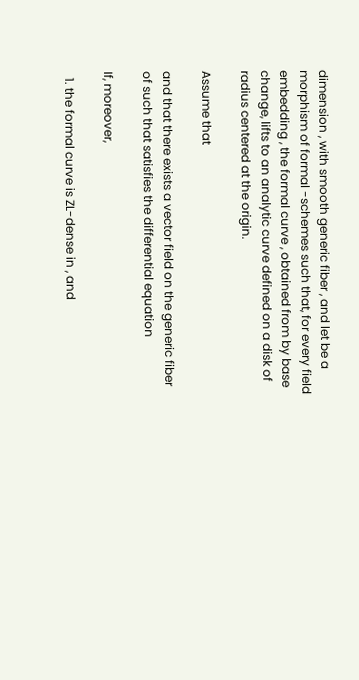dimension , with smooth generic fiber , and let be a morphism of formal -schemes such that, for every field embedding , the formal curve , obtained from by base change, lifts to an analytic curve defined on a disk of radius centered at the origin.

Assume that

and that there exists a vector field on the generic fiber of such that satisfies the differential equation

If, moreover,

  1. the formal curve is ZL-dense in , and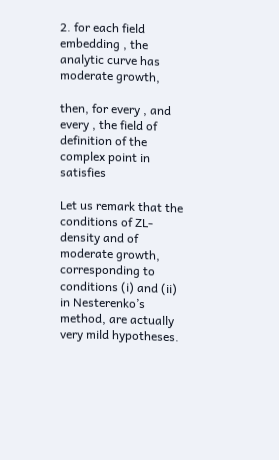2. for each field embedding , the analytic curve has moderate growth,

then, for every , and every , the field of definition of the complex point in satisfies

Let us remark that the conditions of ZL-density and of moderate growth, corresponding to conditions (i) and (ii) in Nesterenko’s method, are actually very mild hypotheses.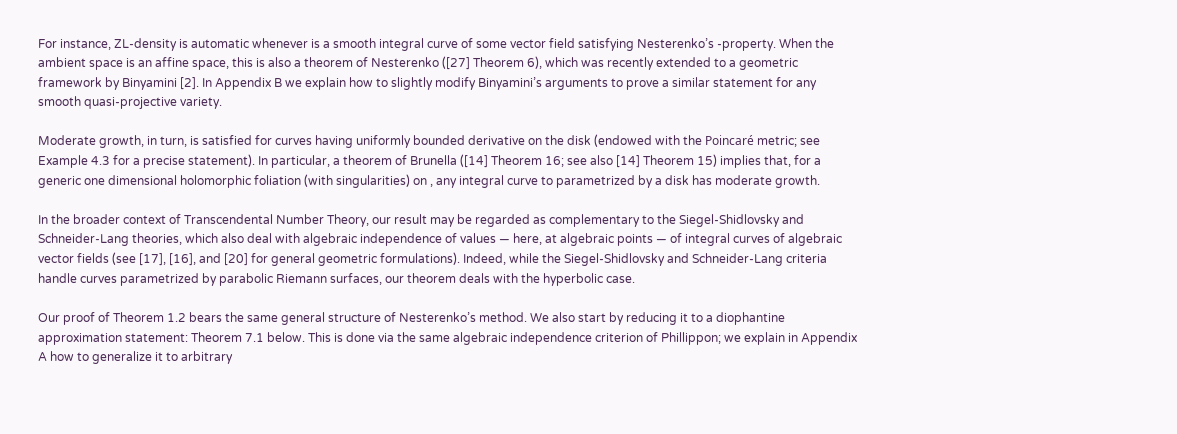For instance, ZL-density is automatic whenever is a smooth integral curve of some vector field satisfying Nesterenko’s -property. When the ambient space is an affine space, this is also a theorem of Nesterenko ([27] Theorem 6), which was recently extended to a geometric framework by Binyamini [2]. In Appendix B we explain how to slightly modify Binyamini’s arguments to prove a similar statement for any smooth quasi-projective variety.

Moderate growth, in turn, is satisfied for curves having uniformly bounded derivative on the disk (endowed with the Poincaré metric; see Example 4.3 for a precise statement). In particular, a theorem of Brunella ([14] Theorem 16; see also [14] Theorem 15) implies that, for a generic one dimensional holomorphic foliation (with singularities) on , any integral curve to parametrized by a disk has moderate growth.

In the broader context of Transcendental Number Theory, our result may be regarded as complementary to the Siegel-Shidlovsky and Schneider-Lang theories, which also deal with algebraic independence of values — here, at algebraic points — of integral curves of algebraic vector fields (see [17], [16], and [20] for general geometric formulations). Indeed, while the Siegel-Shidlovsky and Schneider-Lang criteria handle curves parametrized by parabolic Riemann surfaces, our theorem deals with the hyperbolic case.

Our proof of Theorem 1.2 bears the same general structure of Nesterenko’s method. We also start by reducing it to a diophantine approximation statement: Theorem 7.1 below. This is done via the same algebraic independence criterion of Phillippon; we explain in Appendix A how to generalize it to arbitrary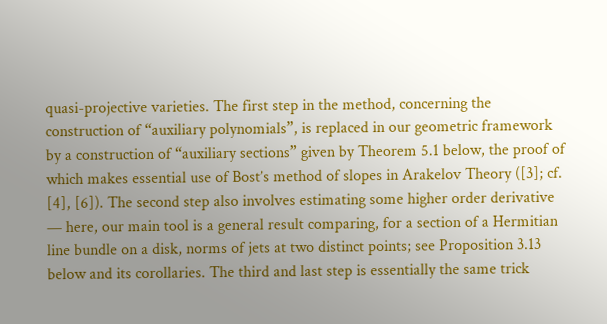quasi-projective varieties. The first step in the method, concerning the construction of “auxiliary polynomials”, is replaced in our geometric framework by a construction of “auxiliary sections” given by Theorem 5.1 below, the proof of which makes essential use of Bost’s method of slopes in Arakelov Theory ([3]; cf. [4], [6]). The second step also involves estimating some higher order derivative — here, our main tool is a general result comparing, for a section of a Hermitian line bundle on a disk, norms of jets at two distinct points; see Proposition 3.13 below and its corollaries. The third and last step is essentially the same trick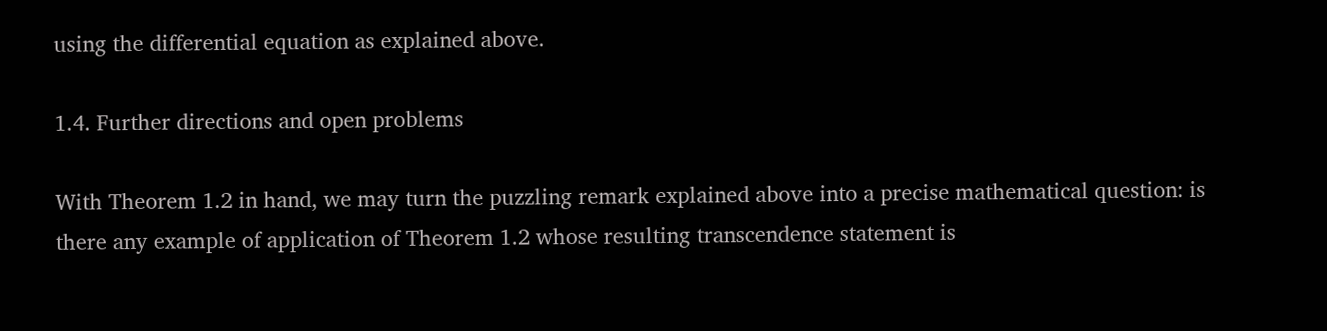using the differential equation as explained above.

1.4. Further directions and open problems

With Theorem 1.2 in hand, we may turn the puzzling remark explained above into a precise mathematical question: is there any example of application of Theorem 1.2 whose resulting transcendence statement is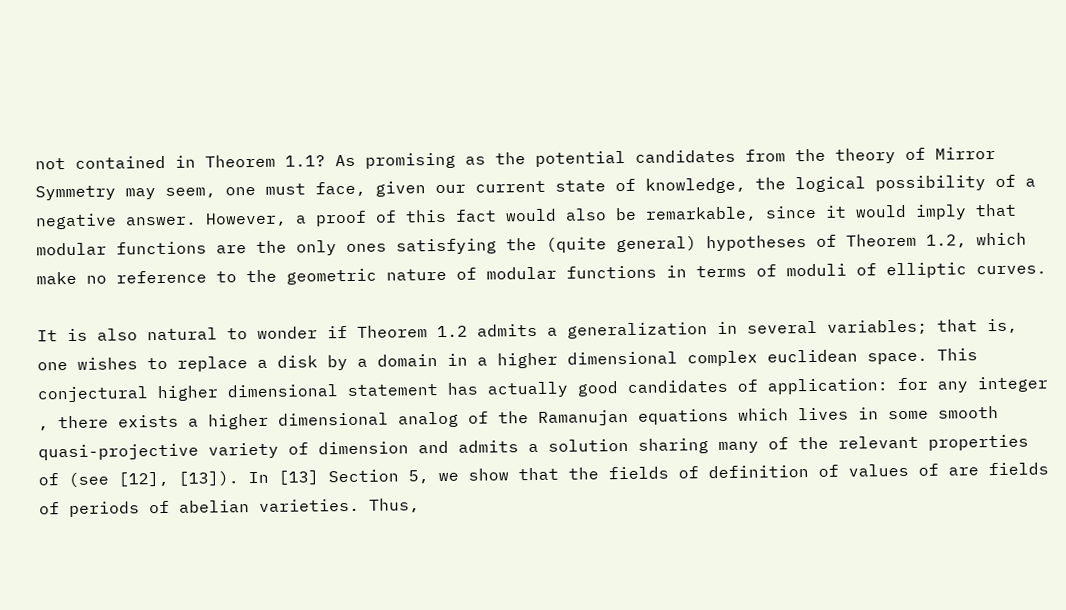not contained in Theorem 1.1? As promising as the potential candidates from the theory of Mirror Symmetry may seem, one must face, given our current state of knowledge, the logical possibility of a negative answer. However, a proof of this fact would also be remarkable, since it would imply that modular functions are the only ones satisfying the (quite general) hypotheses of Theorem 1.2, which make no reference to the geometric nature of modular functions in terms of moduli of elliptic curves.

It is also natural to wonder if Theorem 1.2 admits a generalization in several variables; that is, one wishes to replace a disk by a domain in a higher dimensional complex euclidean space. This conjectural higher dimensional statement has actually good candidates of application: for any integer , there exists a higher dimensional analog of the Ramanujan equations which lives in some smooth quasi-projective variety of dimension and admits a solution sharing many of the relevant properties of (see [12], [13]). In [13] Section 5, we show that the fields of definition of values of are fields of periods of abelian varieties. Thus,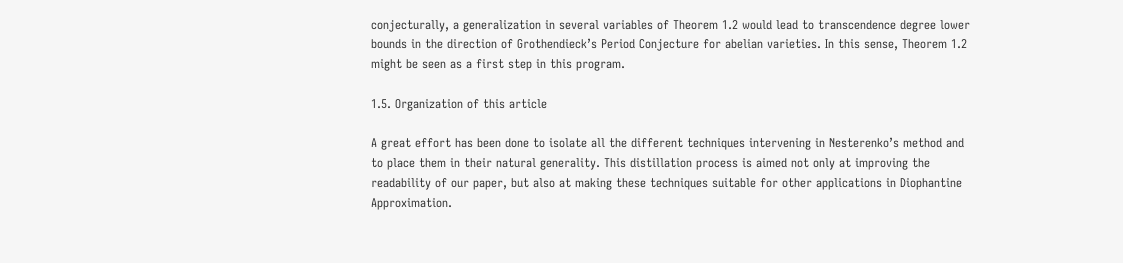conjecturally, a generalization in several variables of Theorem 1.2 would lead to transcendence degree lower bounds in the direction of Grothendieck’s Period Conjecture for abelian varieties. In this sense, Theorem 1.2 might be seen as a first step in this program.

1.5. Organization of this article

A great effort has been done to isolate all the different techniques intervening in Nesterenko’s method and to place them in their natural generality. This distillation process is aimed not only at improving the readability of our paper, but also at making these techniques suitable for other applications in Diophantine Approximation.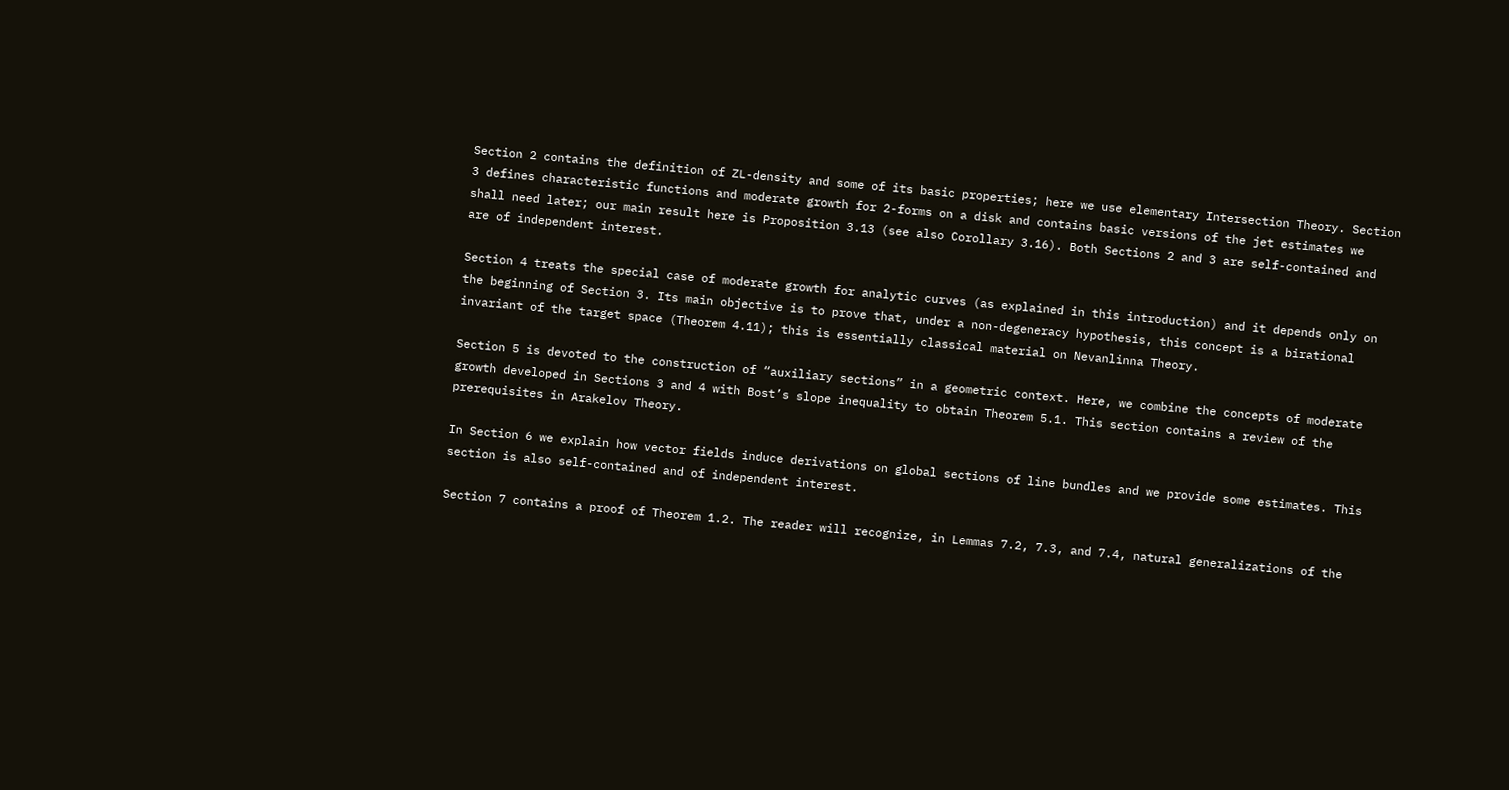Section 2 contains the definition of ZL-density and some of its basic properties; here we use elementary Intersection Theory. Section 3 defines characteristic functions and moderate growth for 2-forms on a disk and contains basic versions of the jet estimates we shall need later; our main result here is Proposition 3.13 (see also Corollary 3.16). Both Sections 2 and 3 are self-contained and are of independent interest.

Section 4 treats the special case of moderate growth for analytic curves (as explained in this introduction) and it depends only on the beginning of Section 3. Its main objective is to prove that, under a non-degeneracy hypothesis, this concept is a birational invariant of the target space (Theorem 4.11); this is essentially classical material on Nevanlinna Theory.

Section 5 is devoted to the construction of “auxiliary sections” in a geometric context. Here, we combine the concepts of moderate growth developed in Sections 3 and 4 with Bost’s slope inequality to obtain Theorem 5.1. This section contains a review of the prerequisites in Arakelov Theory.

In Section 6 we explain how vector fields induce derivations on global sections of line bundles and we provide some estimates. This section is also self-contained and of independent interest.

Section 7 contains a proof of Theorem 1.2. The reader will recognize, in Lemmas 7.2, 7.3, and 7.4, natural generalizations of the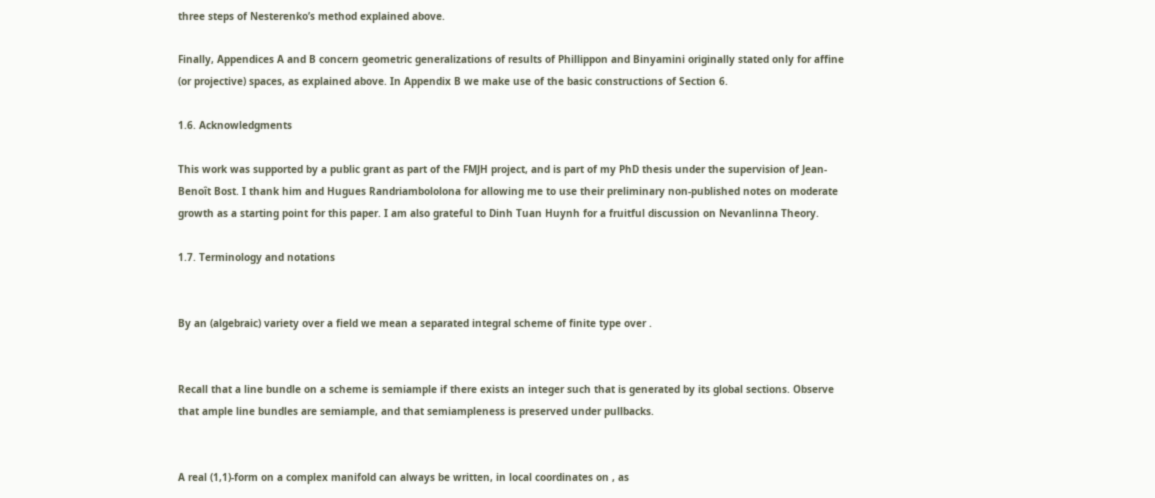three steps of Nesterenko’s method explained above.

Finally, Appendices A and B concern geometric generalizations of results of Phillippon and Binyamini originally stated only for affine (or projective) spaces, as explained above. In Appendix B we make use of the basic constructions of Section 6.

1.6. Acknowledgments

This work was supported by a public grant as part of the FMJH project, and is part of my PhD thesis under the supervision of Jean-Benoît Bost. I thank him and Hugues Randriambololona for allowing me to use their preliminary non-published notes on moderate growth as a starting point for this paper. I am also grateful to Dinh Tuan Huynh for a fruitful discussion on Nevanlinna Theory.

1.7. Terminology and notations


By an (algebraic) variety over a field we mean a separated integral scheme of finite type over .


Recall that a line bundle on a scheme is semiample if there exists an integer such that is generated by its global sections. Observe that ample line bundles are semiample, and that semiampleness is preserved under pullbacks.


A real (1,1)-form on a complex manifold can always be written, in local coordinates on , as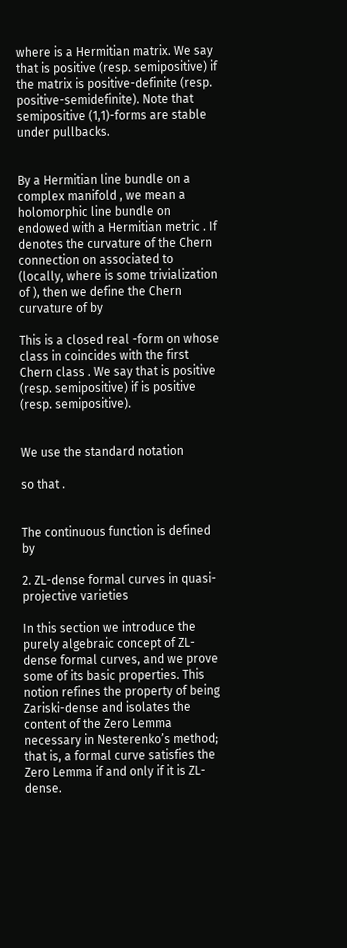where is a Hermitian matrix. We say that is positive (resp. semipositive) if the matrix is positive-definite (resp. positive-semidefinite). Note that semipositive (1,1)-forms are stable under pullbacks.


By a Hermitian line bundle on a complex manifold , we mean a holomorphic line bundle on endowed with a Hermitian metric . If denotes the curvature of the Chern connection on associated to (locally, where is some trivialization of ), then we define the Chern curvature of by

This is a closed real -form on whose class in coincides with the first Chern class . We say that is positive (resp. semipositive) if is positive (resp. semipositive).


We use the standard notation

so that .


The continuous function is defined by

2. ZL-dense formal curves in quasi-projective varieties

In this section we introduce the purely algebraic concept of ZL-dense formal curves, and we prove some of its basic properties. This notion refines the property of being Zariski-dense and isolates the content of the Zero Lemma necessary in Nesterenko’s method; that is, a formal curve satisfies the Zero Lemma if and only if it is ZL-dense.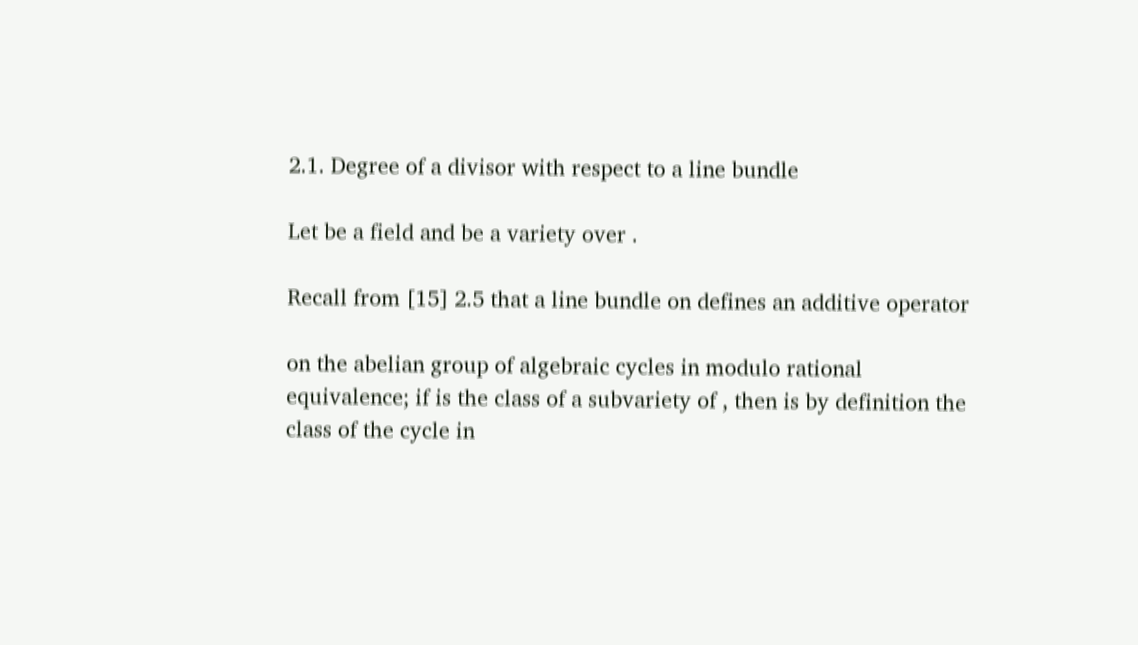2.1. Degree of a divisor with respect to a line bundle

Let be a field and be a variety over .

Recall from [15] 2.5 that a line bundle on defines an additive operator

on the abelian group of algebraic cycles in modulo rational equivalence; if is the class of a subvariety of , then is by definition the class of the cycle in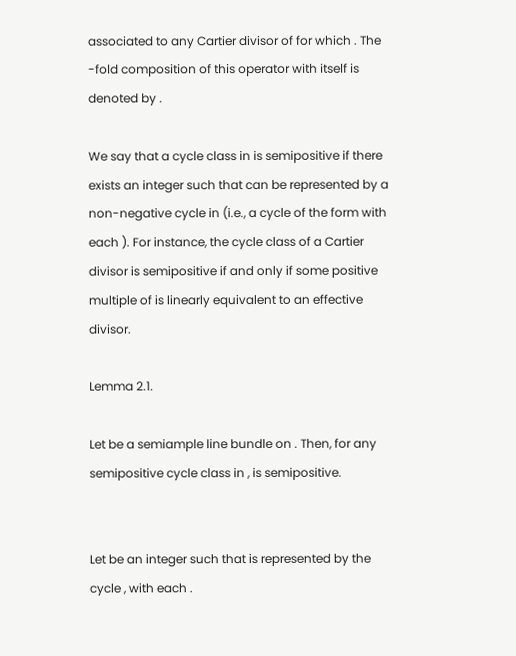associated to any Cartier divisor of for which . The -fold composition of this operator with itself is denoted by .

We say that a cycle class in is semipositive if there exists an integer such that can be represented by a non-negative cycle in (i.e., a cycle of the form with each ). For instance, the cycle class of a Cartier divisor is semipositive if and only if some positive multiple of is linearly equivalent to an effective divisor.

Lemma 2.1.

Let be a semiample line bundle on . Then, for any semipositive cycle class in , is semipositive.


Let be an integer such that is represented by the cycle , with each .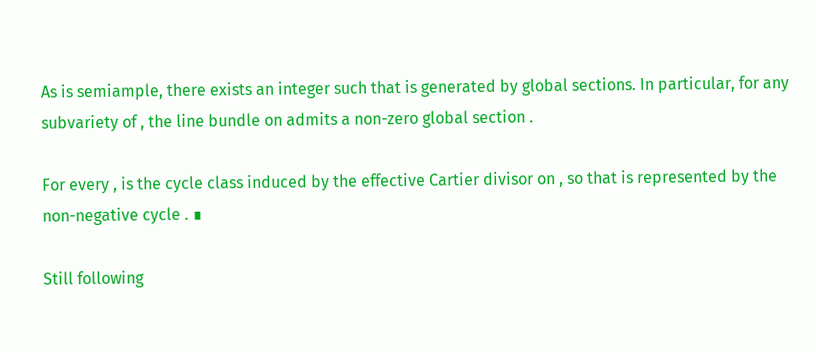As is semiample, there exists an integer such that is generated by global sections. In particular, for any subvariety of , the line bundle on admits a non-zero global section .

For every , is the cycle class induced by the effective Cartier divisor on , so that is represented by the non-negative cycle . ∎

Still following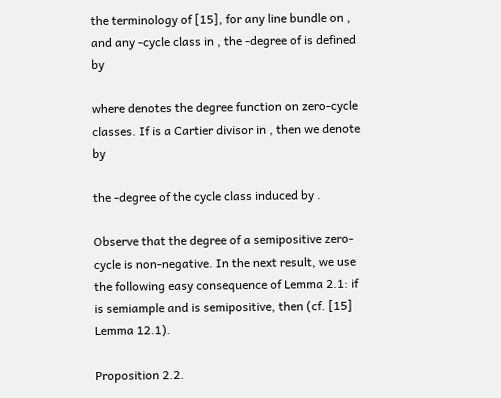the terminology of [15], for any line bundle on , and any -cycle class in , the -degree of is defined by

where denotes the degree function on zero-cycle classes. If is a Cartier divisor in , then we denote by

the -degree of the cycle class induced by .

Observe that the degree of a semipositive zero-cycle is non-negative. In the next result, we use the following easy consequence of Lemma 2.1: if is semiample and is semipositive, then (cf. [15] Lemma 12.1).

Proposition 2.2.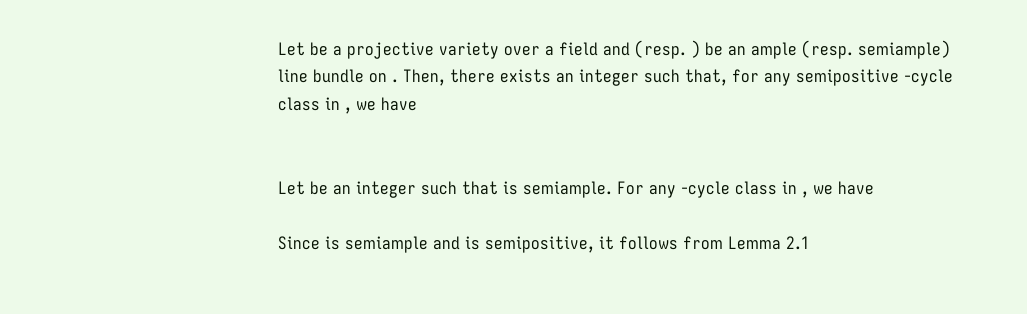Let be a projective variety over a field and (resp. ) be an ample (resp. semiample) line bundle on . Then, there exists an integer such that, for any semipositive -cycle class in , we have


Let be an integer such that is semiample. For any -cycle class in , we have

Since is semiample and is semipositive, it follows from Lemma 2.1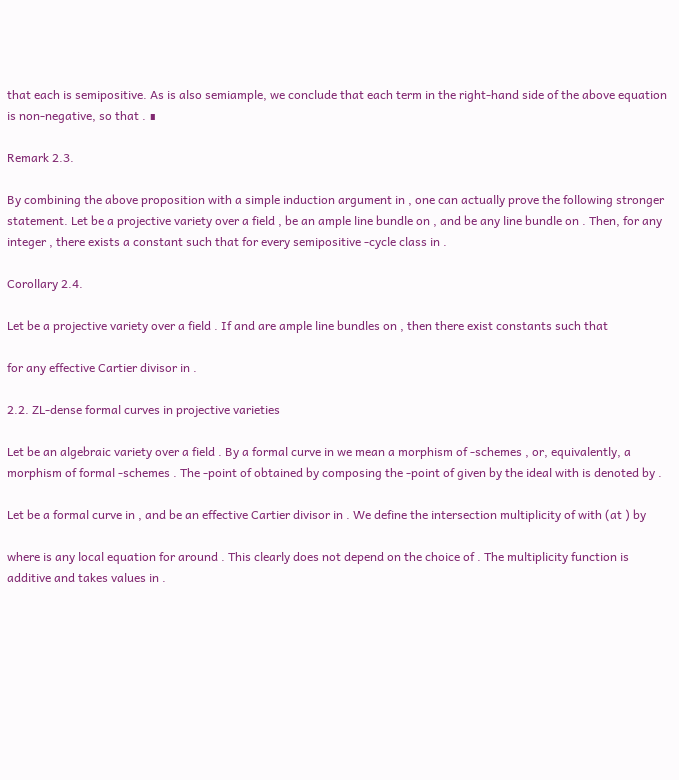that each is semipositive. As is also semiample, we conclude that each term in the right-hand side of the above equation is non-negative, so that . ∎

Remark 2.3.

By combining the above proposition with a simple induction argument in , one can actually prove the following stronger statement. Let be a projective variety over a field , be an ample line bundle on , and be any line bundle on . Then, for any integer , there exists a constant such that for every semipositive -cycle class in .

Corollary 2.4.

Let be a projective variety over a field . If and are ample line bundles on , then there exist constants such that

for any effective Cartier divisor in .

2.2. ZL-dense formal curves in projective varieties

Let be an algebraic variety over a field . By a formal curve in we mean a morphism of -schemes , or, equivalently, a morphism of formal -schemes . The -point of obtained by composing the -point of given by the ideal with is denoted by .

Let be a formal curve in , and be an effective Cartier divisor in . We define the intersection multiplicity of with (at ) by

where is any local equation for around . This clearly does not depend on the choice of . The multiplicity function is additive and takes values in .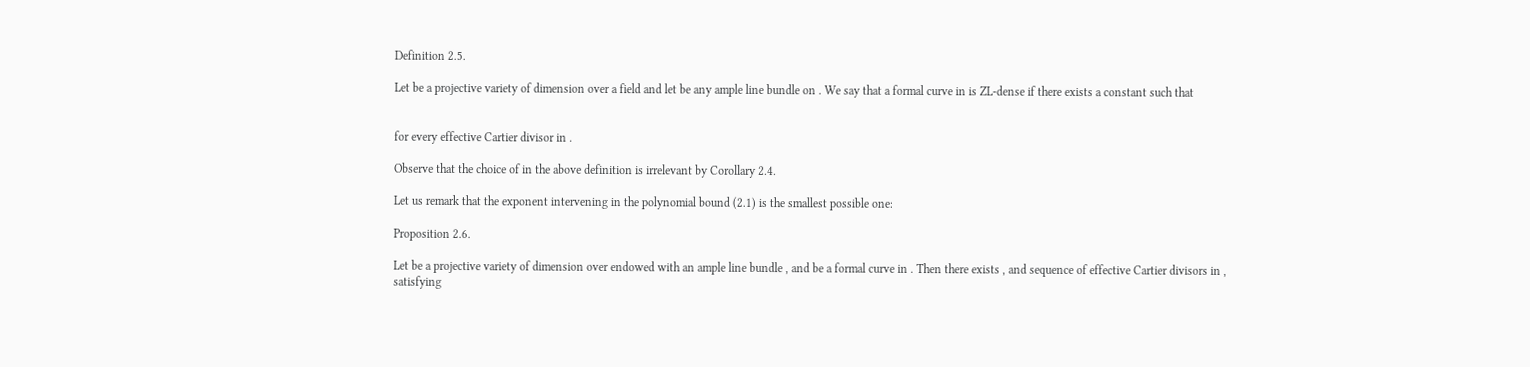Definition 2.5.

Let be a projective variety of dimension over a field and let be any ample line bundle on . We say that a formal curve in is ZL-dense if there exists a constant such that


for every effective Cartier divisor in .

Observe that the choice of in the above definition is irrelevant by Corollary 2.4.

Let us remark that the exponent intervening in the polynomial bound (2.1) is the smallest possible one:

Proposition 2.6.

Let be a projective variety of dimension over endowed with an ample line bundle , and be a formal curve in . Then there exists , and sequence of effective Cartier divisors in , satisfying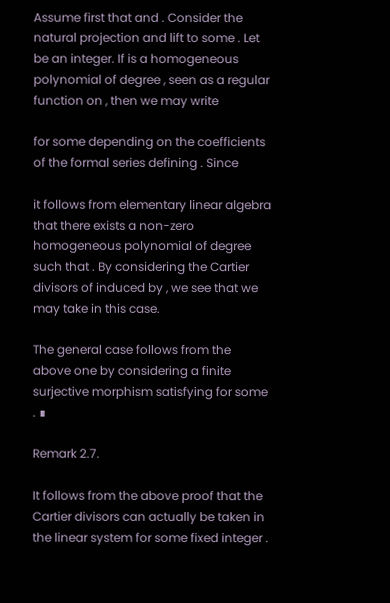Assume first that and . Consider the natural projection and lift to some . Let be an integer. If is a homogeneous polynomial of degree , seen as a regular function on , then we may write

for some depending on the coefficients of the formal series defining . Since

it follows from elementary linear algebra that there exists a non-zero homogeneous polynomial of degree such that . By considering the Cartier divisors of induced by , we see that we may take in this case.

The general case follows from the above one by considering a finite surjective morphism satisfying for some . ∎

Remark 2.7.

It follows from the above proof that the Cartier divisors can actually be taken in the linear system for some fixed integer .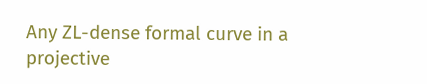Any ZL-dense formal curve in a projective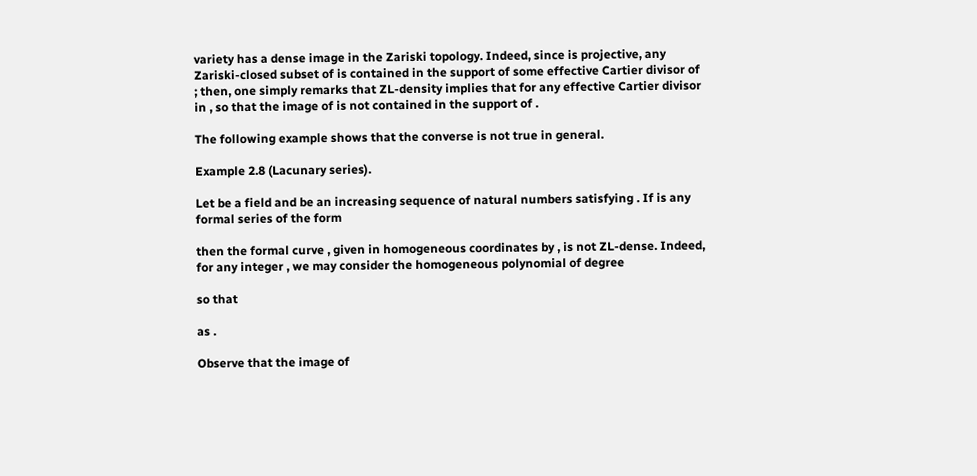variety has a dense image in the Zariski topology. Indeed, since is projective, any Zariski-closed subset of is contained in the support of some effective Cartier divisor of ; then, one simply remarks that ZL-density implies that for any effective Cartier divisor in , so that the image of is not contained in the support of .

The following example shows that the converse is not true in general.

Example 2.8 (Lacunary series).

Let be a field and be an increasing sequence of natural numbers satisfying . If is any formal series of the form

then the formal curve , given in homogeneous coordinates by , is not ZL-dense. Indeed, for any integer , we may consider the homogeneous polynomial of degree

so that

as .

Observe that the image of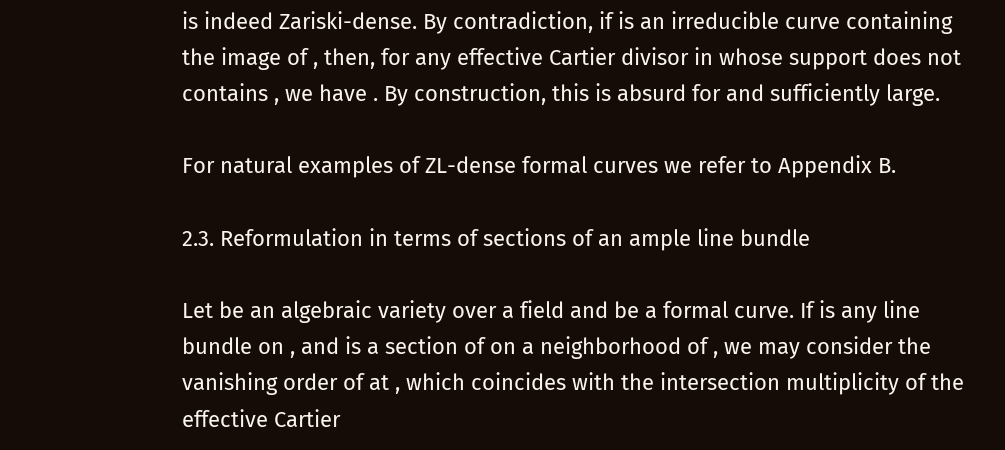is indeed Zariski-dense. By contradiction, if is an irreducible curve containing the image of , then, for any effective Cartier divisor in whose support does not contains , we have . By construction, this is absurd for and sufficiently large.

For natural examples of ZL-dense formal curves we refer to Appendix B.

2.3. Reformulation in terms of sections of an ample line bundle

Let be an algebraic variety over a field and be a formal curve. If is any line bundle on , and is a section of on a neighborhood of , we may consider the vanishing order of at , which coincides with the intersection multiplicity of the effective Cartier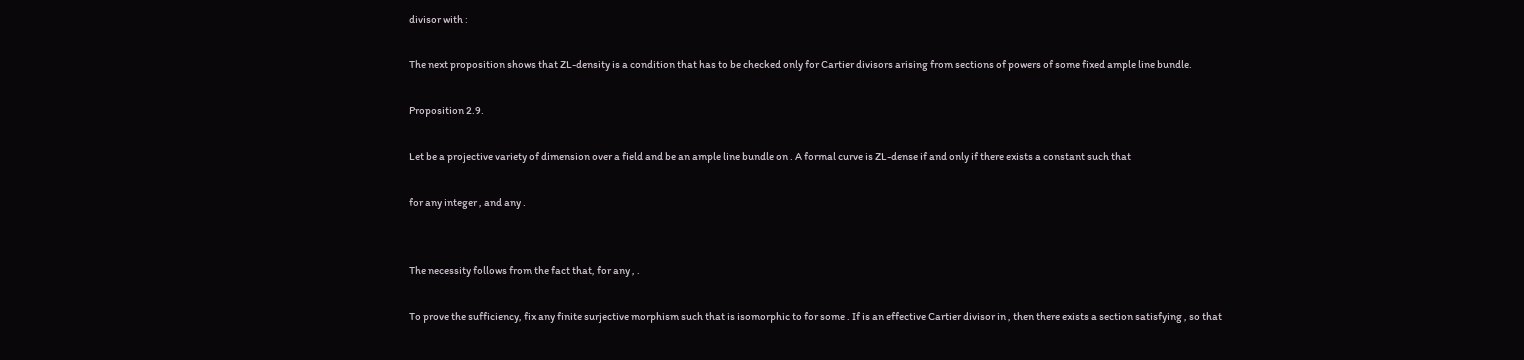divisor with :

The next proposition shows that ZL-density is a condition that has to be checked only for Cartier divisors arising from sections of powers of some fixed ample line bundle.

Proposition 2.9.

Let be a projective variety of dimension over a field and be an ample line bundle on . A formal curve is ZL-dense if and only if there exists a constant such that

for any integer , and any .


The necessity follows from the fact that, for any , .

To prove the sufficiency, fix any finite surjective morphism such that is isomorphic to for some . If is an effective Cartier divisor in , then there exists a section satisfying , so that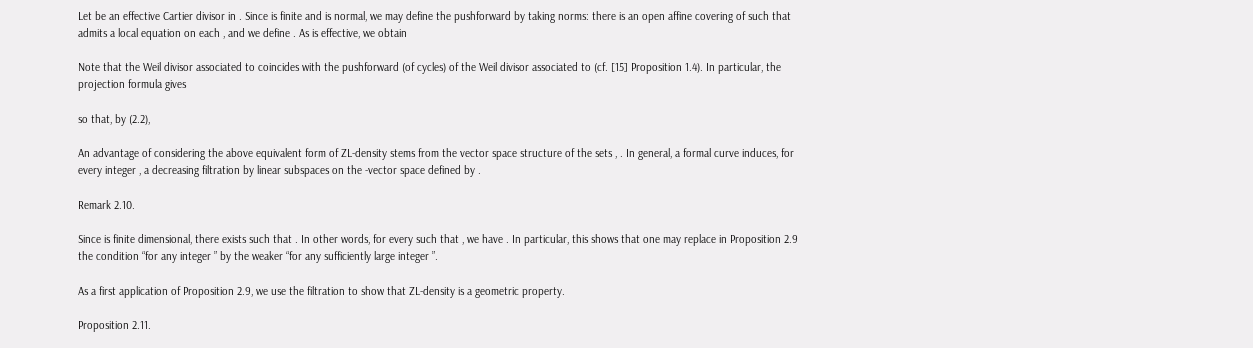Let be an effective Cartier divisor in . Since is finite and is normal, we may define the pushforward by taking norms: there is an open affine covering of such that admits a local equation on each , and we define . As is effective, we obtain

Note that the Weil divisor associated to coincides with the pushforward (of cycles) of the Weil divisor associated to (cf. [15] Proposition 1.4). In particular, the projection formula gives

so that, by (2.2),

An advantage of considering the above equivalent form of ZL-density stems from the vector space structure of the sets , . In general, a formal curve induces, for every integer , a decreasing filtration by linear subspaces on the -vector space defined by .

Remark 2.10.

Since is finite dimensional, there exists such that . In other words, for every such that , we have . In particular, this shows that one may replace in Proposition 2.9 the condition “for any integer ” by the weaker “for any sufficiently large integer ”.

As a first application of Proposition 2.9, we use the filtration to show that ZL-density is a geometric property.

Proposition 2.11.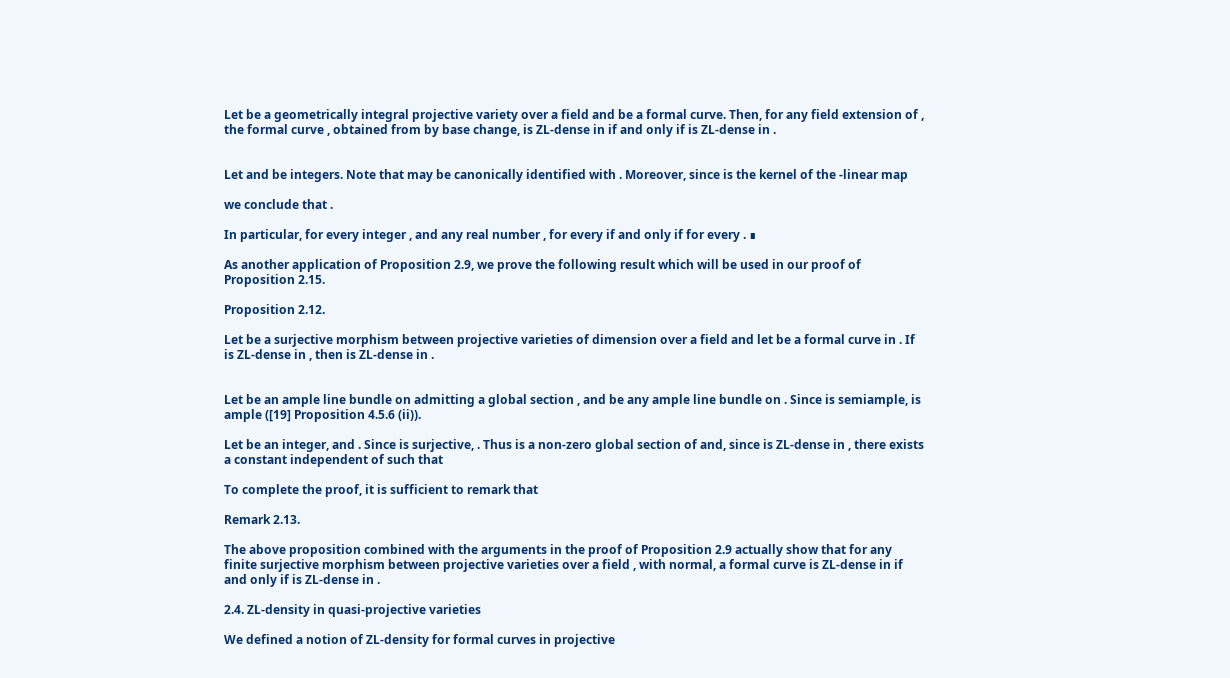Let be a geometrically integral projective variety over a field and be a formal curve. Then, for any field extension of , the formal curve , obtained from by base change, is ZL-dense in if and only if is ZL-dense in .


Let and be integers. Note that may be canonically identified with . Moreover, since is the kernel of the -linear map

we conclude that .

In particular, for every integer , and any real number , for every if and only if for every . ∎

As another application of Proposition 2.9, we prove the following result which will be used in our proof of Proposition 2.15.

Proposition 2.12.

Let be a surjective morphism between projective varieties of dimension over a field and let be a formal curve in . If is ZL-dense in , then is ZL-dense in .


Let be an ample line bundle on admitting a global section , and be any ample line bundle on . Since is semiample, is ample ([19] Proposition 4.5.6 (ii)).

Let be an integer, and . Since is surjective, . Thus is a non-zero global section of and, since is ZL-dense in , there exists a constant independent of such that

To complete the proof, it is sufficient to remark that

Remark 2.13.

The above proposition combined with the arguments in the proof of Proposition 2.9 actually show that for any finite surjective morphism between projective varieties over a field , with normal, a formal curve is ZL-dense in if and only if is ZL-dense in .

2.4. ZL-density in quasi-projective varieties

We defined a notion of ZL-density for formal curves in projective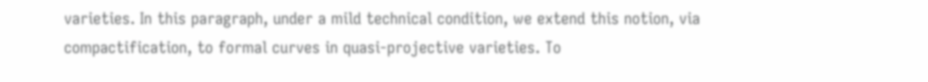varieties. In this paragraph, under a mild technical condition, we extend this notion, via compactification, to formal curves in quasi-projective varieties. To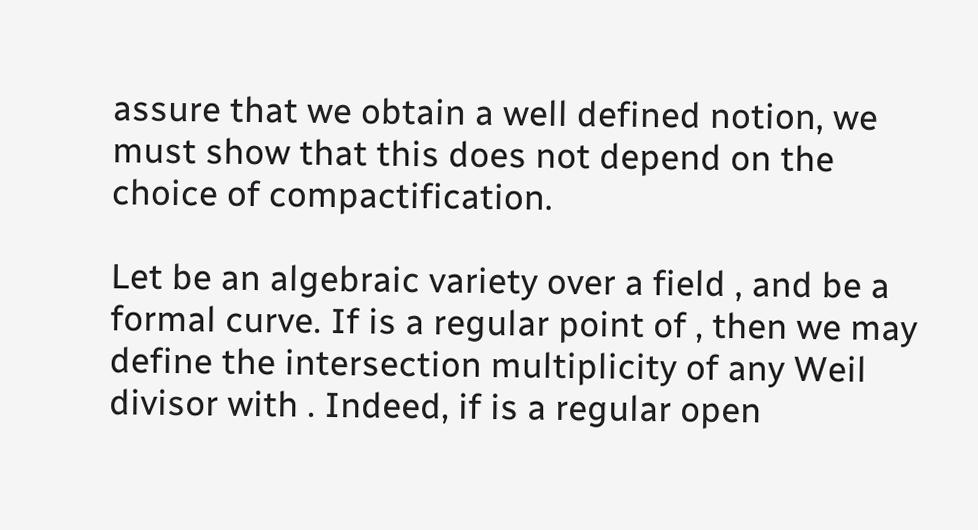assure that we obtain a well defined notion, we must show that this does not depend on the choice of compactification.

Let be an algebraic variety over a field , and be a formal curve. If is a regular point of , then we may define the intersection multiplicity of any Weil divisor with . Indeed, if is a regular open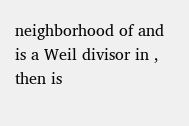neighborhood of and is a Weil divisor in , then is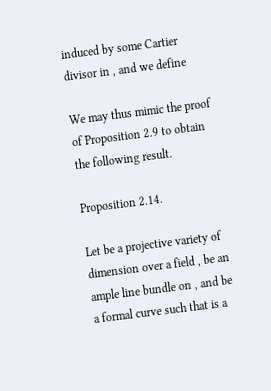induced by some Cartier divisor in , and we define

We may thus mimic the proof of Proposition 2.9 to obtain the following result.

Proposition 2.14.

Let be a projective variety of dimension over a field , be an ample line bundle on , and be a formal curve such that is a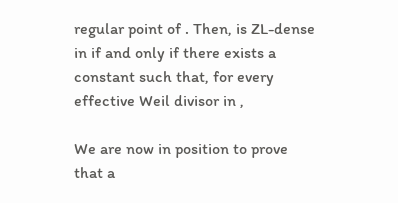regular point of . Then, is ZL-dense in if and only if there exists a constant such that, for every effective Weil divisor in ,

We are now in position to prove that a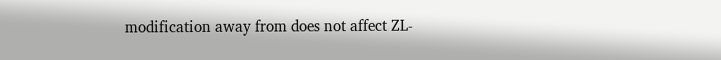modification away from does not affect ZL-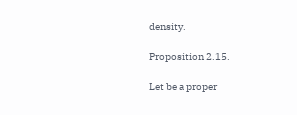density.

Proposition 2.15.

Let be a proper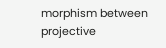morphism between projective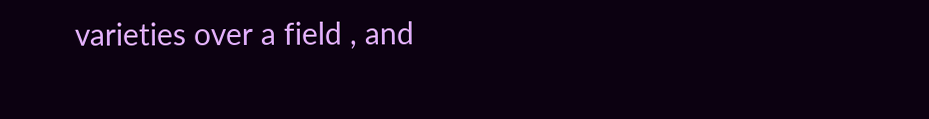varieties over a field , and